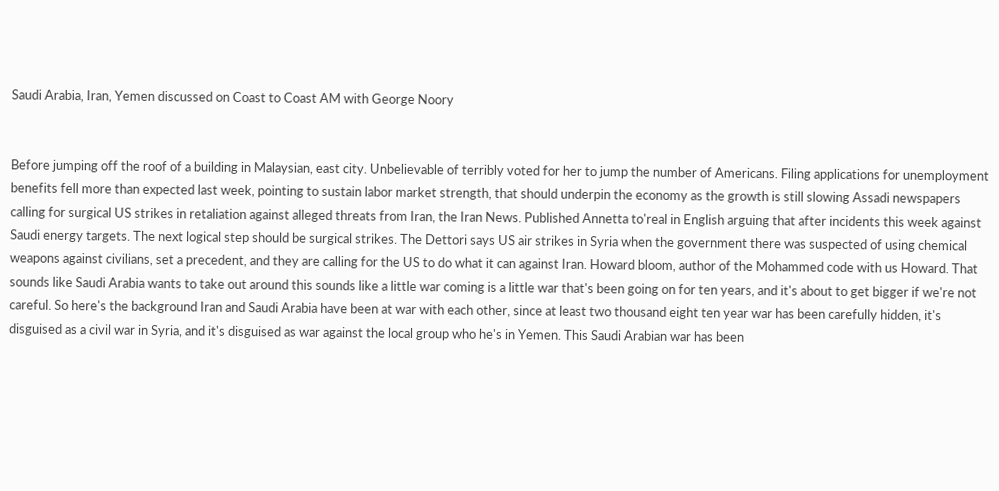Saudi Arabia, Iran, Yemen discussed on Coast to Coast AM with George Noory


Before jumping off the roof of a building in Malaysian, east city. Unbelievable of terribly voted for her to jump the number of Americans. Filing applications for unemployment benefits fell more than expected last week, pointing to sustain labor market strength, that should underpin the economy as the growth is still slowing Assadi newspapers calling for surgical US strikes in retaliation against alleged threats from Iran, the Iran News. Published Annetta to'real in English arguing that after incidents this week against Saudi energy targets. The next logical step should be surgical strikes. The Dettori says US air strikes in Syria when the government there was suspected of using chemical weapons against civilians, set a precedent, and they are calling for the US to do what it can against Iran. Howard bloom, author of the Mohammed code with us Howard. That sounds like Saudi Arabia wants to take out around this sounds like a little war coming is a little war that's been going on for ten years, and it's about to get bigger if we're not careful. So here's the background Iran and Saudi Arabia have been at war with each other, since at least two thousand eight ten year war has been carefully hidden, it's disguised as a civil war in Syria, and it's disguised as war against the local group who he's in Yemen. This Saudi Arabian war has been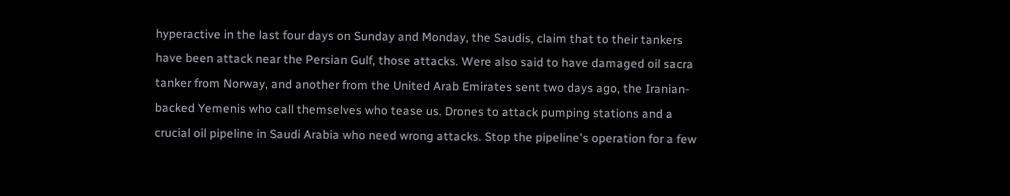hyperactive in the last four days on Sunday and Monday, the Saudis, claim that to their tankers have been attack near the Persian Gulf, those attacks. Were also said to have damaged oil sacra tanker from Norway, and another from the United Arab Emirates sent two days ago, the Iranian-backed Yemenis who call themselves who tease us. Drones to attack pumping stations and a crucial oil pipeline in Saudi Arabia who need wrong attacks. Stop the pipeline's operation for a few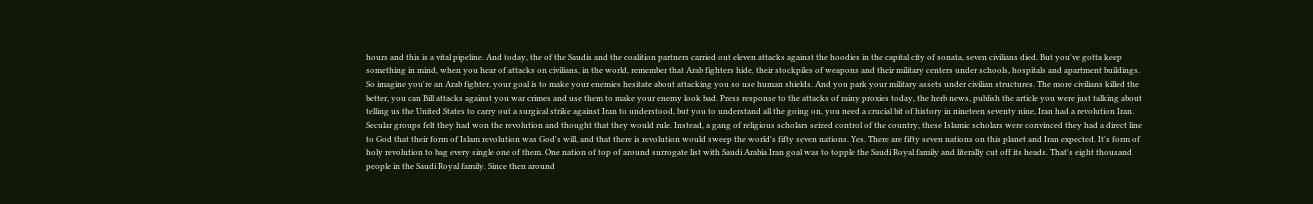hours and this is a vital pipeline. And today, the of the Saudis and the coalition partners carried out eleven attacks against the hoodies in the capital city of sonata, seven civilians died. But you've gotta keep something in mind, when you hear of attacks on civilians, in the world, remember that Arab fighters hide, their stockpiles of weapons and their military centers under schools, hospitals and apartment buildings. So imagine you're an Arab fighter, your goal is to make your enemies hesitate about attacking you so use human shields. And you park your military assets under civilian structures. The more civilians killed the better, you can Bill attacks against you war crimes and use them to make your enemy look bad. Press response to the attacks of rainy proxies today, the herb news, publish the article you were just talking about telling us the United States to carry out a surgical strike against Iran to understood, but you to understand all the going on, you need a crucial bit of history in nineteen seventy nine, Iran had a revolution Iran. Secular groups felt they had won the revolution and thought that they would rule. Instead, a gang of religious scholars seized control of the country, these Islamic scholars were convinced they had a direct line to God that their form of Islam revolution was God's will, and that there is revolution would sweep the world's fifty seven nations. Yes. There are fifty seven nations on this planet and Iran expected. It's form of holy revolution to bag every single one of them. One nation of top of around surrogate list with Saudi Arabia Iran goal was to topple the Saudi Royal family and literally cut off its heads. That's eight thousand people in the Saudi Royal family. Since then around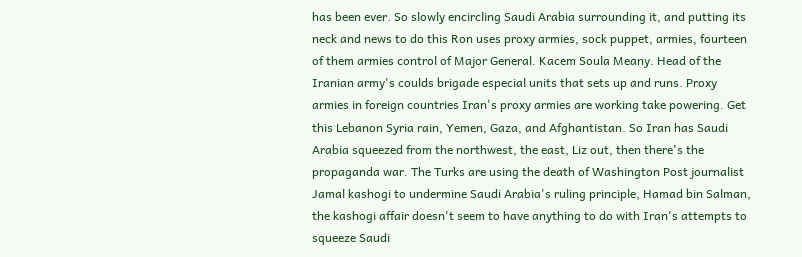has been ever. So slowly encircling Saudi Arabia surrounding it, and putting its neck and news to do this Ron uses proxy armies, sock puppet, armies, fourteen of them armies control of Major General. Kacem Soula Meany. Head of the Iranian army's coulds brigade especial units that sets up and runs. Proxy armies in foreign countries Iran's proxy armies are working take powering. Get this Lebanon Syria rain, Yemen, Gaza, and Afghantistan. So Iran has Saudi Arabia squeezed from the northwest, the east, Liz out, then there's the propaganda war. The Turks are using the death of Washington Post journalist Jamal kashogi to undermine Saudi Arabia's ruling principle, Hamad bin Salman, the kashogi affair doesn't seem to have anything to do with Iran's attempts to squeeze Saudi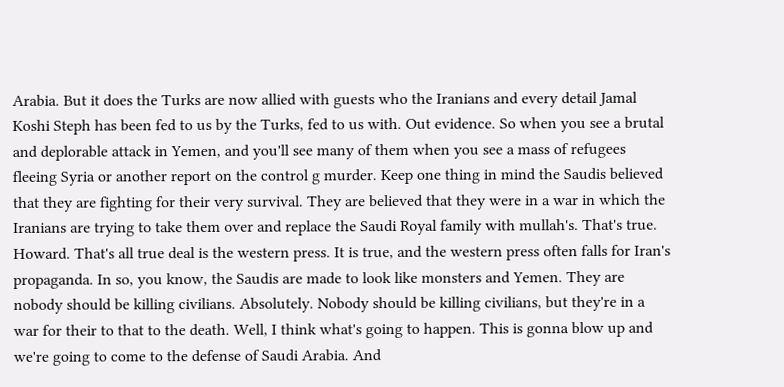Arabia. But it does the Turks are now allied with guests who the Iranians and every detail Jamal Koshi Steph has been fed to us by the Turks, fed to us with. Out evidence. So when you see a brutal and deplorable attack in Yemen, and you'll see many of them when you see a mass of refugees fleeing Syria or another report on the control g murder. Keep one thing in mind the Saudis believed that they are fighting for their very survival. They are believed that they were in a war in which the Iranians are trying to take them over and replace the Saudi Royal family with mullah's. That's true. Howard. That's all true deal is the western press. It is true, and the western press often falls for Iran's propaganda. In so, you know, the Saudis are made to look like monsters and Yemen. They are nobody should be killing civilians. Absolutely. Nobody should be killing civilians, but they're in a war for their to that to the death. Well, I think what's going to happen. This is gonna blow up and we're going to come to the defense of Saudi Arabia. And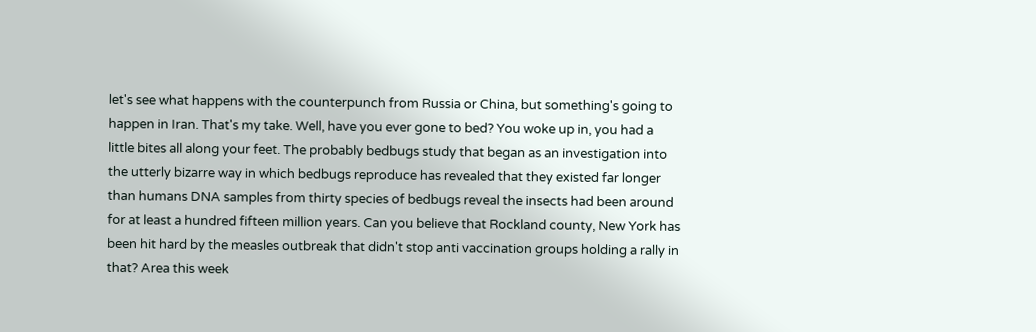let's see what happens with the counterpunch from Russia or China, but something's going to happen in Iran. That's my take. Well, have you ever gone to bed? You woke up in, you had a little bites all along your feet. The probably bedbugs study that began as an investigation into the utterly bizarre way in which bedbugs reproduce has revealed that they existed far longer than humans DNA samples from thirty species of bedbugs reveal the insects had been around for at least a hundred fifteen million years. Can you believe that Rockland county, New York has been hit hard by the measles outbreak that didn't stop anti vaccination groups holding a rally in that? Area this week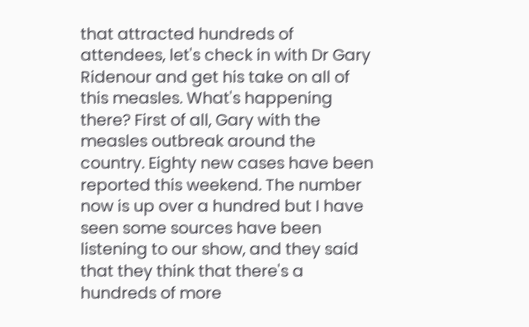that attracted hundreds of attendees, let's check in with Dr Gary Ridenour and get his take on all of this measles. What's happening there? First of all, Gary with the measles outbreak around the country. Eighty new cases have been reported this weekend. The number now is up over a hundred but I have seen some sources have been listening to our show, and they said that they think that there's a hundreds of more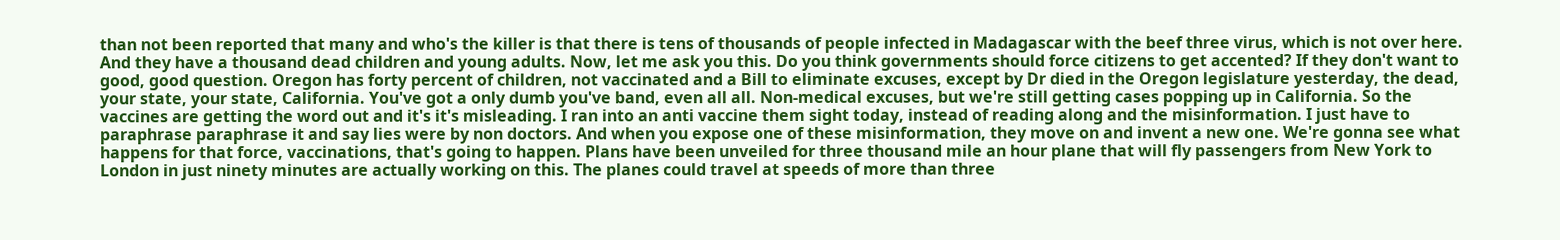than not been reported that many and who's the killer is that there is tens of thousands of people infected in Madagascar with the beef three virus, which is not over here. And they have a thousand dead children and young adults. Now, let me ask you this. Do you think governments should force citizens to get accented? If they don't want to good, good question. Oregon has forty percent of children, not vaccinated and a Bill to eliminate excuses, except by Dr died in the Oregon legislature yesterday, the dead, your state, your state, California. You've got a only dumb you've band, even all all. Non-medical excuses, but we're still getting cases popping up in California. So the vaccines are getting the word out and it's it's misleading. I ran into an anti vaccine them sight today, instead of reading along and the misinformation. I just have to paraphrase paraphrase it and say lies were by non doctors. And when you expose one of these misinformation, they move on and invent a new one. We're gonna see what happens for that force, vaccinations, that's going to happen. Plans have been unveiled for three thousand mile an hour plane that will fly passengers from New York to London in just ninety minutes are actually working on this. The planes could travel at speeds of more than three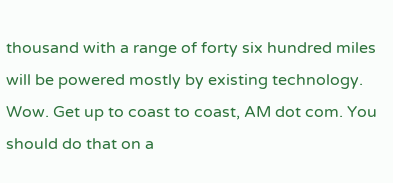thousand with a range of forty six hundred miles will be powered mostly by existing technology. Wow. Get up to coast to coast, AM dot com. You should do that on a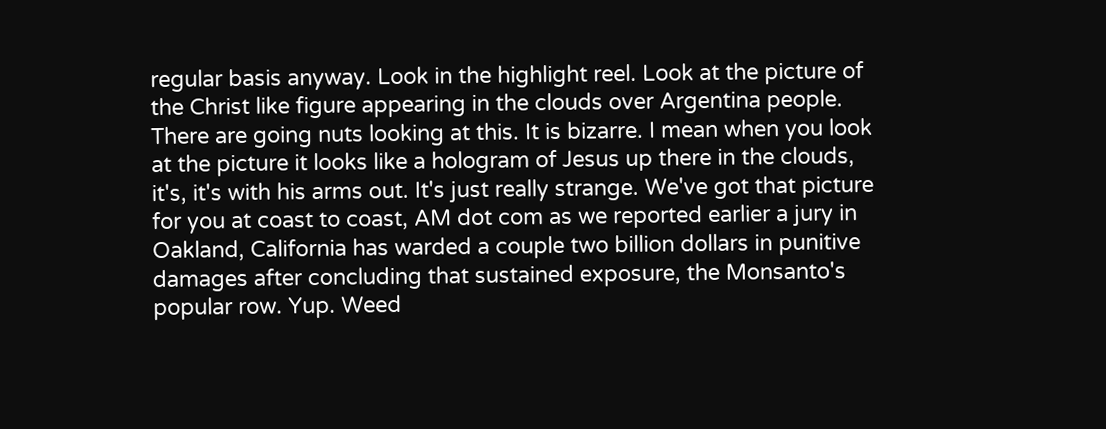regular basis anyway. Look in the highlight reel. Look at the picture of the Christ like figure appearing in the clouds over Argentina people. There are going nuts looking at this. It is bizarre. I mean when you look at the picture it looks like a hologram of Jesus up there in the clouds, it's, it's with his arms out. It's just really strange. We've got that picture for you at coast to coast, AM dot com as we reported earlier a jury in Oakland, California has warded a couple two billion dollars in punitive damages after concluding that sustained exposure, the Monsanto's popular row. Yup. Weed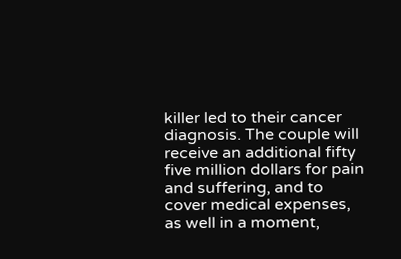killer led to their cancer diagnosis. The couple will receive an additional fifty five million dollars for pain and suffering, and to cover medical expenses, as well in a moment,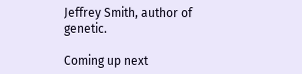Jeffrey Smith, author of genetic.

Coming up next